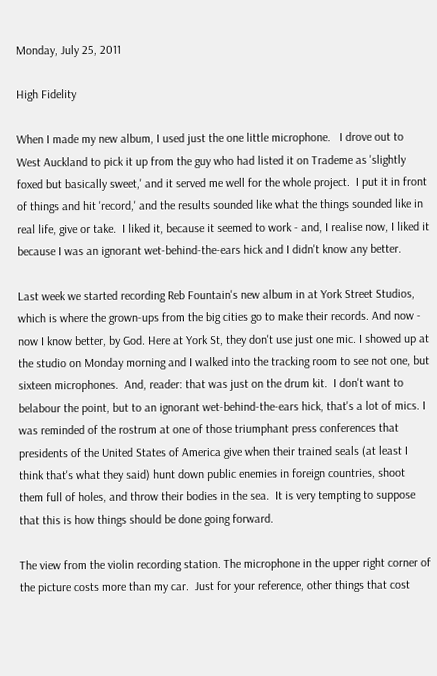Monday, July 25, 2011

High Fidelity

When I made my new album, I used just the one little microphone.   I drove out to West Auckland to pick it up from the guy who had listed it on Trademe as 'slightly foxed but basically sweet,' and it served me well for the whole project.  I put it in front of things and hit 'record,' and the results sounded like what the things sounded like in real life, give or take.  I liked it, because it seemed to work - and, I realise now, I liked it because I was an ignorant wet-behind-the-ears hick and I didn't know any better.

Last week we started recording Reb Fountain's new album in at York Street Studios, which is where the grown-ups from the big cities go to make their records. And now - now I know better, by God. Here at York St, they don't use just one mic. I showed up at the studio on Monday morning and I walked into the tracking room to see not one, but sixteen microphones.  And, reader: that was just on the drum kit.  I don't want to belabour the point, but to an ignorant wet-behind-the-ears hick, that's a lot of mics. I was reminded of the rostrum at one of those triumphant press conferences that presidents of the United States of America give when their trained seals (at least I think that's what they said) hunt down public enemies in foreign countries, shoot them full of holes, and throw their bodies in the sea.  It is very tempting to suppose that this is how things should be done going forward.

The view from the violin recording station. The microphone in the upper right corner of the picture costs more than my car.  Just for your reference, other things that cost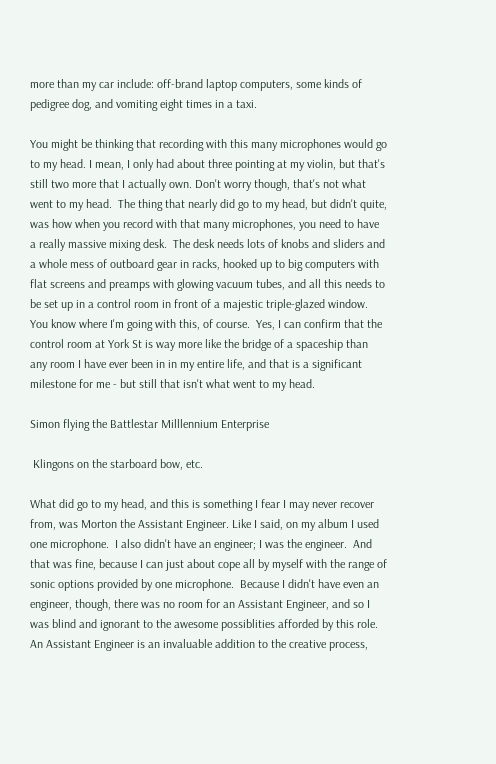more than my car include: off-brand laptop computers, some kinds of pedigree dog, and vomiting eight times in a taxi.

You might be thinking that recording with this many microphones would go to my head. I mean, I only had about three pointing at my violin, but that's still two more that I actually own. Don't worry though, that's not what went to my head.  The thing that nearly did go to my head, but didn't quite, was how when you record with that many microphones, you need to have a really massive mixing desk.  The desk needs lots of knobs and sliders and a whole mess of outboard gear in racks, hooked up to big computers with flat screens and preamps with glowing vacuum tubes, and all this needs to be set up in a control room in front of a majestic triple-glazed window.  You know where I'm going with this, of course.  Yes, I can confirm that the control room at York St is way more like the bridge of a spaceship than any room I have ever been in in my entire life, and that is a significant milestone for me - but still that isn't what went to my head.

Simon flying the Battlestar Milllennium Enterprise

 Klingons on the starboard bow, etc.

What did go to my head, and this is something I fear I may never recover from, was Morton the Assistant Engineer. Like I said, on my album I used one microphone.  I also didn't have an engineer; I was the engineer.  And that was fine, because I can just about cope all by myself with the range of sonic options provided by one microphone.  Because I didn't have even an engineer, though, there was no room for an Assistant Engineer, and so I was blind and ignorant to the awesome possiblities afforded by this role.  An Assistant Engineer is an invaluable addition to the creative process,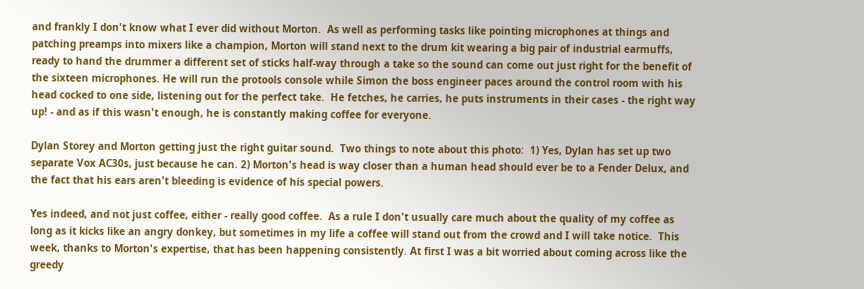and frankly I don't know what I ever did without Morton.  As well as performing tasks like pointing microphones at things and patching preamps into mixers like a champion, Morton will stand next to the drum kit wearing a big pair of industrial earmuffs, ready to hand the drummer a different set of sticks half-way through a take so the sound can come out just right for the benefit of the sixteen microphones. He will run the protools console while Simon the boss engineer paces around the control room with his head cocked to one side, listening out for the perfect take.  He fetches, he carries, he puts instruments in their cases - the right way up! - and as if this wasn't enough, he is constantly making coffee for everyone.

Dylan Storey and Morton getting just the right guitar sound.  Two things to note about this photo:  1) Yes, Dylan has set up two separate Vox AC30s, just because he can. 2) Morton's head is way closer than a human head should ever be to a Fender Delux, and the fact that his ears aren't bleeding is evidence of his special powers.

Yes indeed, and not just coffee, either - really good coffee.  As a rule I don't usually care much about the quality of my coffee as long as it kicks like an angry donkey, but sometimes in my life a coffee will stand out from the crowd and I will take notice.  This week, thanks to Morton's expertise, that has been happening consistently. At first I was a bit worried about coming across like the greedy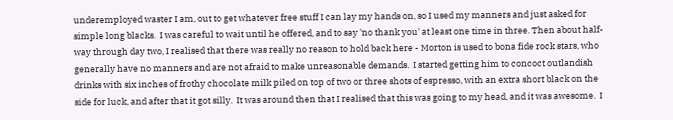underemployed waster I am, out to get whatever free stuff I can lay my hands on, so I used my manners and just asked for simple long blacks.  I was careful to wait until he offered, and to say 'no thank you' at least one time in three. Then about half-way through day two, I realised that there was really no reason to hold back here - Morton is used to bona fide rock stars, who generally have no manners and are not afraid to make unreasonable demands.  I started getting him to concoct outlandish drinks with six inches of frothy chocolate milk piled on top of two or three shots of espresso, with an extra short black on the side for luck, and after that it got silly.  It was around then that I realised that this was going to my head, and it was awesome.  I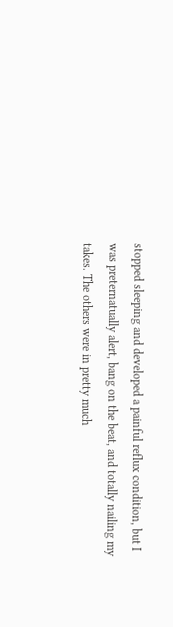stopped sleeping and developed a painful reflux condition, but I was preternatually alert, bang on the beat, and totally nailing my takes. The others were in pretty much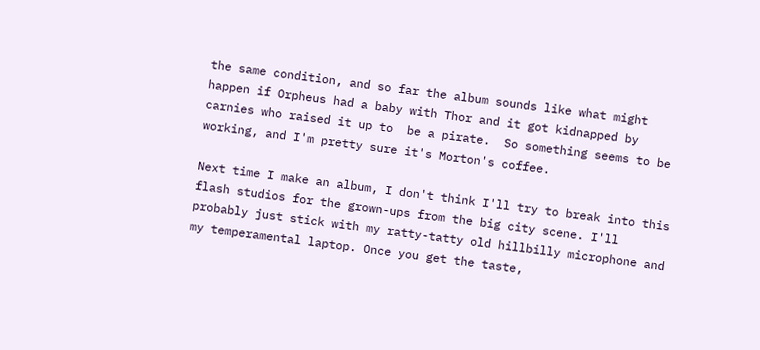the same condition, and so far the album sounds like what might happen if Orpheus had a baby with Thor and it got kidnapped by carnies who raised it up to  be a pirate.  So something seems to be working, and I'm pretty sure it's Morton's coffee.

Next time I make an album, I don't think I'll try to break into this flash studios for the grown-ups from the big city scene. I'll probably just stick with my ratty-tatty old hillbilly microphone and my temperamental laptop. Once you get the taste,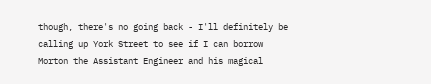though, there's no going back - I'll definitely be calling up York Street to see if I can borrow Morton the Assistant Engineer and his magical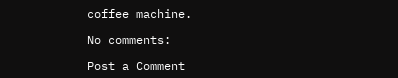coffee machine.

No comments:

Post a Comment